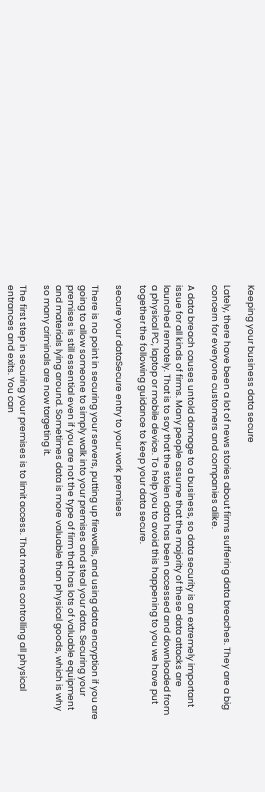Keeping your business data secure

Lately, there have been a lot of news stories about firms suffering data breaches. They are a big concern for everyone customers and companies alike.

A data breach causes untold damage to a business, so data security is an extremely important issue for all kinds of firms. Many people assume that the majority of these data attacks are launched remotely. That is to say that the stolen data has been accessed and downloaded from a physical PC, laptop or mobile device. To help you to avoid this happening to you we have put together the following guidance to keep your data secure.

secure your dataSecure entry to your work premises

There is no point in securing your servers, putting up firewalls, and using data encryption if you are going to allow someone to simply walk into your premises and steal your data. Securing your premises is still essential even if you are not the type of firm that has lots of valuable equipment and materials lying around. Sometimes data is more valuable than physical goods, which is why so many criminals are now targeting it.

The first step in securing your premises is to limit access. That means controlling all physical entrances and exits. You can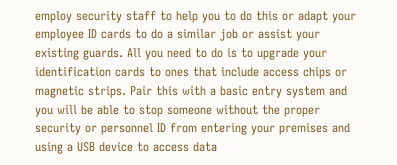employ security staff to help you to do this or adapt your employee ID cards to do a similar job or assist your existing guards. All you need to do is to upgrade your identification cards to ones that include access chips or magnetic strips. Pair this with a basic entry system and you will be able to stop someone without the proper security or personnel ID from entering your premises and using a USB device to access data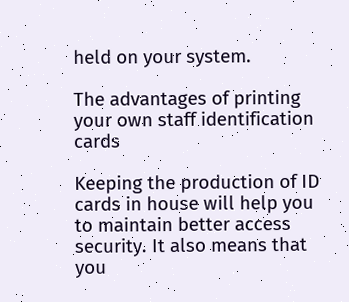held on your system.

The advantages of printing your own staff identification cards

Keeping the production of ID cards in house will help you to maintain better access security. It also means that you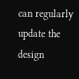can regularly update the design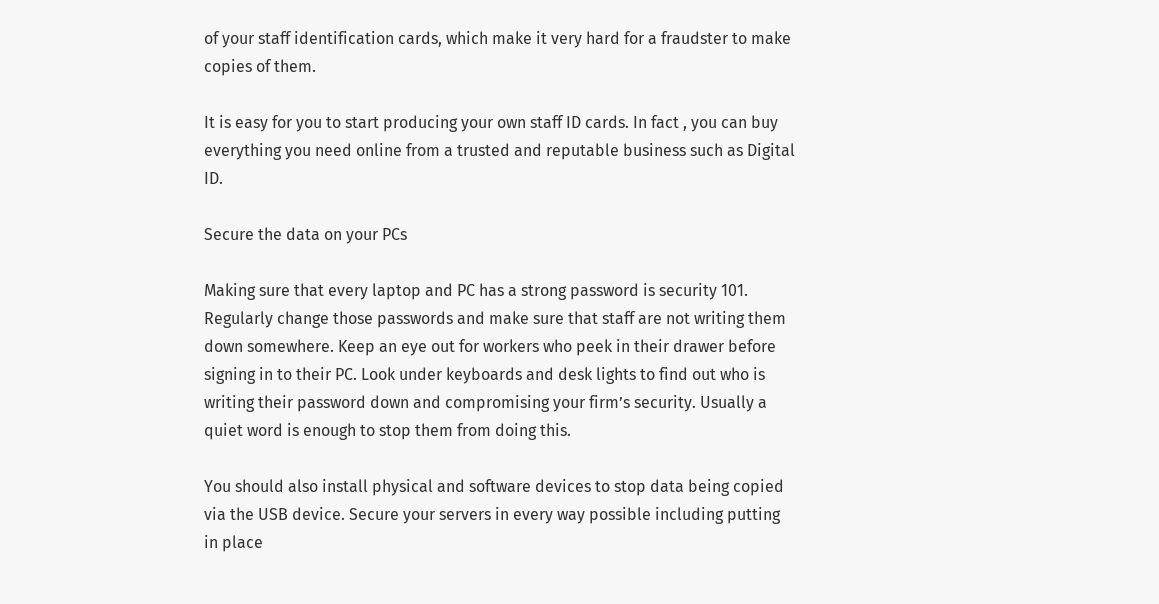of your staff identification cards, which make it very hard for a fraudster to make copies of them.

It is easy for you to start producing your own staff ID cards. In fact , you can buy everything you need online from a trusted and reputable business such as Digital ID.

Secure the data on your PCs

Making sure that every laptop and PC has a strong password is security 101. Regularly change those passwords and make sure that staff are not writing them down somewhere. Keep an eye out for workers who peek in their drawer before signing in to their PC. Look under keyboards and desk lights to find out who is writing their password down and compromising your firm’s security. Usually a quiet word is enough to stop them from doing this.

You should also install physical and software devices to stop data being copied via the USB device. Secure your servers in every way possible including putting in place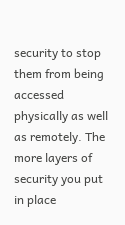security to stop them from being accessed physically as well as remotely. The more layers of security you put in place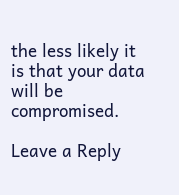the less likely it is that your data will be compromised.

Leave a Reply